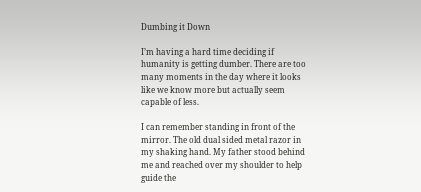Dumbing it Down

I’m having a hard time deciding if humanity is getting dumber. There are too many moments in the day where it looks like we know more but actually seem capable of less.

I can remember standing in front of the mirror. The old dual sided metal razor in my shaking hand. My father stood behind me and reached over my shoulder to help guide the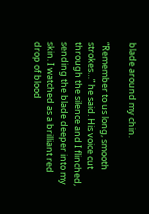blade around my chin.

“Remember to us long, smooth strokes…” he said. His voice cut through the silence and I flinched, sending the blade deeper into my skin. I watched as a brilliant red drop of blood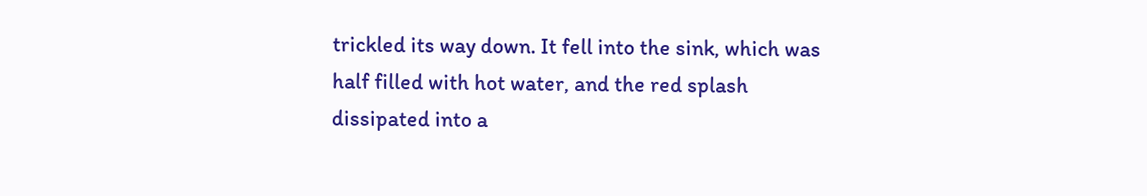trickled its way down. It fell into the sink, which was half filled with hot water, and the red splash dissipated into a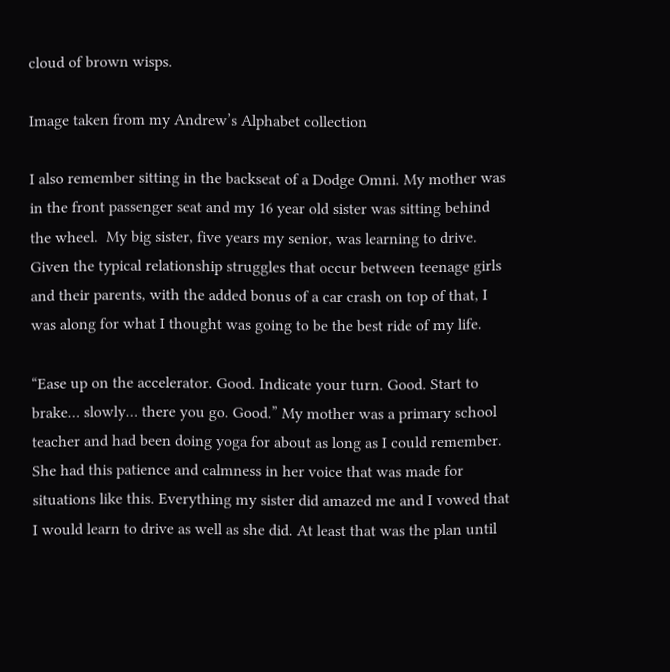cloud of brown wisps.

Image taken from my Andrew’s Alphabet collection

I also remember sitting in the backseat of a Dodge Omni. My mother was in the front passenger seat and my 16 year old sister was sitting behind the wheel.  My big sister, five years my senior, was learning to drive. Given the typical relationship struggles that occur between teenage girls and their parents, with the added bonus of a car crash on top of that, I was along for what I thought was going to be the best ride of my life.

“Ease up on the accelerator. Good. Indicate your turn. Good. Start to brake… slowly… there you go. Good.” My mother was a primary school teacher and had been doing yoga for about as long as I could remember. She had this patience and calmness in her voice that was made for situations like this. Everything my sister did amazed me and I vowed that I would learn to drive as well as she did. At least that was the plan until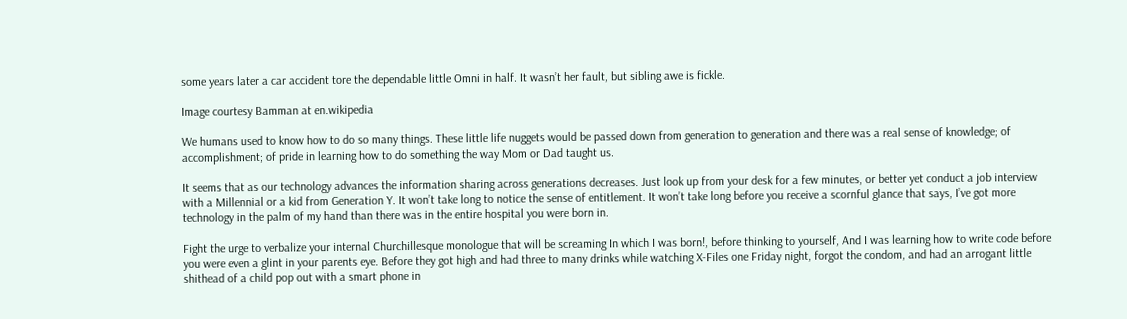some years later a car accident tore the dependable little Omni in half. It wasn’t her fault, but sibling awe is fickle.

Image courtesy Bamman at en.wikipedia

We humans used to know how to do so many things. These little life nuggets would be passed down from generation to generation and there was a real sense of knowledge; of accomplishment; of pride in learning how to do something the way Mom or Dad taught us.

It seems that as our technology advances the information sharing across generations decreases. Just look up from your desk for a few minutes, or better yet conduct a job interview with a Millennial or a kid from Generation Y. It won’t take long to notice the sense of entitlement. It won’t take long before you receive a scornful glance that says, I’ve got more technology in the palm of my hand than there was in the entire hospital you were born in.

Fight the urge to verbalize your internal Churchillesque monologue that will be screaming In which I was born!, before thinking to yourself, And I was learning how to write code before you were even a glint in your parents eye. Before they got high and had three to many drinks while watching X-Files one Friday night, forgot the condom, and had an arrogant little shithead of a child pop out with a smart phone in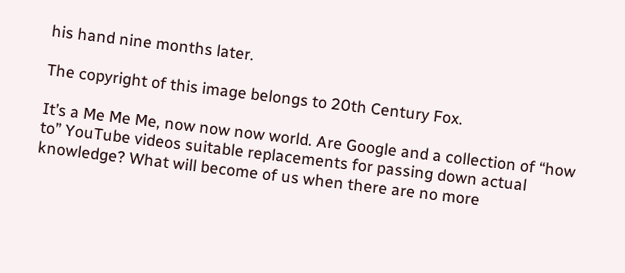his hand nine months later.

The copyright of this image belongs to 20th Century Fox.

It’s a Me Me Me, now now now world. Are Google and a collection of “how to” YouTube videos suitable replacements for passing down actual knowledge? What will become of us when there are no more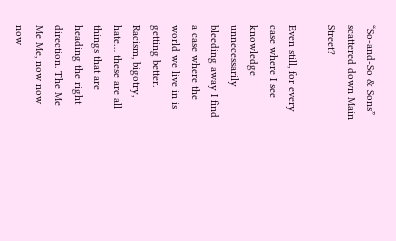“So-and-So & Sons” scattered down Main Street?

Even still, for every case where I see knowledge unnecessarily bleeding away I find a case where the world we live in is getting better. Racism, bigotry, hate… these are all things that are heading the right direction. The Me Me Me, now now now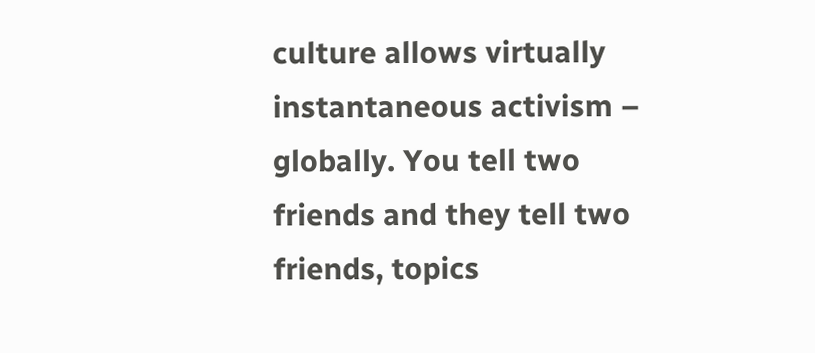culture allows virtually instantaneous activism – globally. You tell two friends and they tell two friends, topics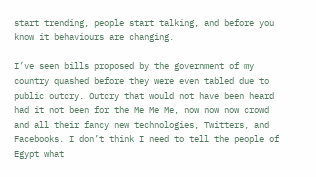start trending, people start talking, and before you know it behaviours are changing.

I’ve seen bills proposed by the government of my country quashed before they were even tabled due to public outcry. Outcry that would not have been heard had it not been for the Me Me Me, now now now crowd and all their fancy new technologies, Twitters, and Facebooks. I don’t think I need to tell the people of Egypt what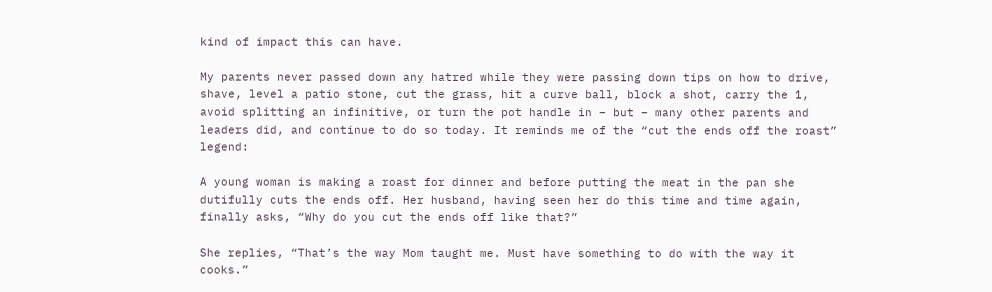kind of impact this can have.

My parents never passed down any hatred while they were passing down tips on how to drive, shave, level a patio stone, cut the grass, hit a curve ball, block a shot, carry the 1, avoid splitting an infinitive, or turn the pot handle in – but – many other parents and leaders did, and continue to do so today. It reminds me of the “cut the ends off the roast” legend:

A young woman is making a roast for dinner and before putting the meat in the pan she dutifully cuts the ends off. Her husband, having seen her do this time and time again, finally asks, “Why do you cut the ends off like that?”

She replies, “That’s the way Mom taught me. Must have something to do with the way it cooks.”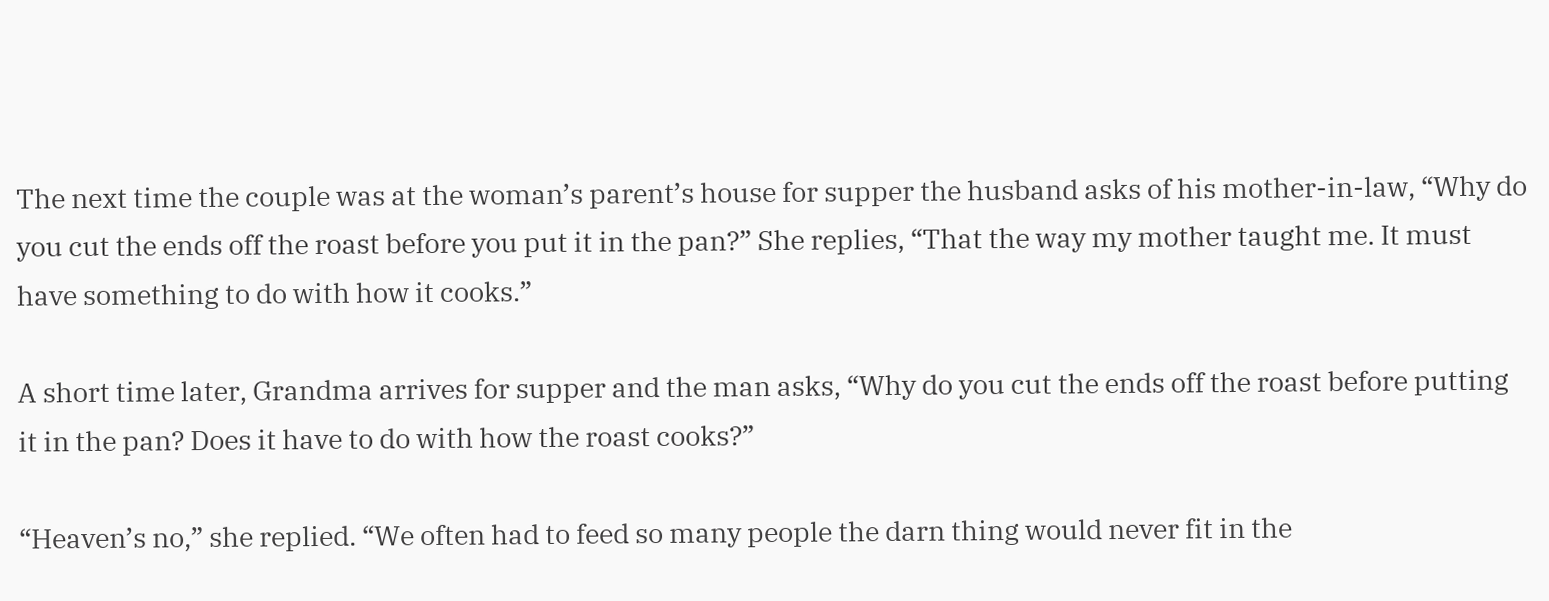The next time the couple was at the woman’s parent’s house for supper the husband asks of his mother-in-law, “Why do you cut the ends off the roast before you put it in the pan?” She replies, “That the way my mother taught me. It must have something to do with how it cooks.”

A short time later, Grandma arrives for supper and the man asks, “Why do you cut the ends off the roast before putting it in the pan? Does it have to do with how the roast cooks?”

“Heaven’s no,” she replied. “We often had to feed so many people the darn thing would never fit in the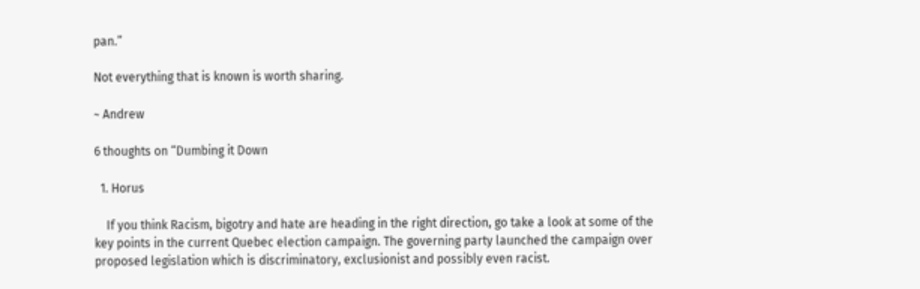pan.”

Not everything that is known is worth sharing.

~ Andrew

6 thoughts on “Dumbing it Down

  1. Horus

    If you think Racism, bigotry and hate are heading in the right direction, go take a look at some of the key points in the current Quebec election campaign. The governing party launched the campaign over proposed legislation which is discriminatory, exclusionist and possibly even racist.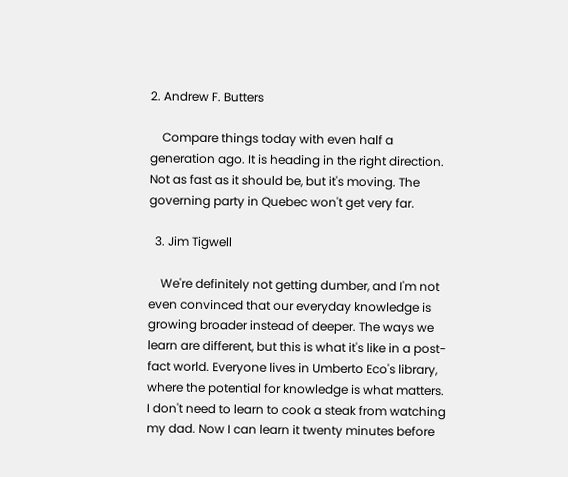2. Andrew F. Butters

    Compare things today with even half a generation ago. It is heading in the right direction. Not as fast as it should be, but it's moving. The governing party in Quebec won't get very far.

  3. Jim Tigwell

    We're definitely not getting dumber, and I'm not even convinced that our everyday knowledge is growing broader instead of deeper. The ways we learn are different, but this is what it's like in a post-fact world. Everyone lives in Umberto Eco's library, where the potential for knowledge is what matters. I don't need to learn to cook a steak from watching my dad. Now I can learn it twenty minutes before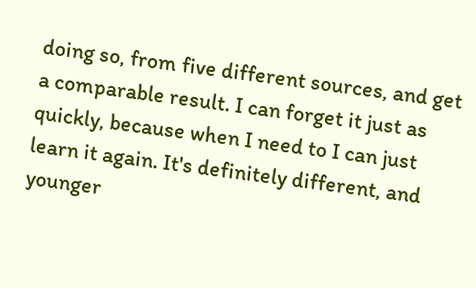doing so, from five different sources, and get a comparable result. I can forget it just as quickly, because when I need to I can just learn it again. It's definitely different, and younger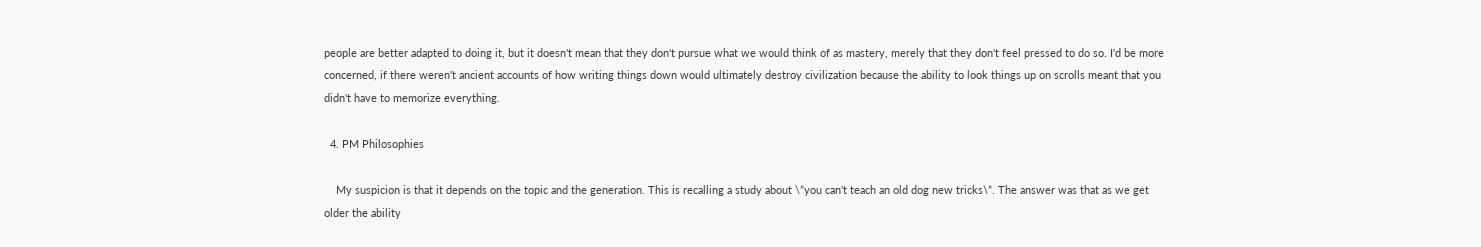people are better adapted to doing it, but it doesn't mean that they don't pursue what we would think of as mastery, merely that they don't feel pressed to do so. I'd be more concerned, if there weren't ancient accounts of how writing things down would ultimately destroy civilization because the ability to look things up on scrolls meant that you didn't have to memorize everything.

  4. PM Philosophies

    My suspicion is that it depends on the topic and the generation. This is recalling a study about \”you can't teach an old dog new tricks\”. The answer was that as we get older the ability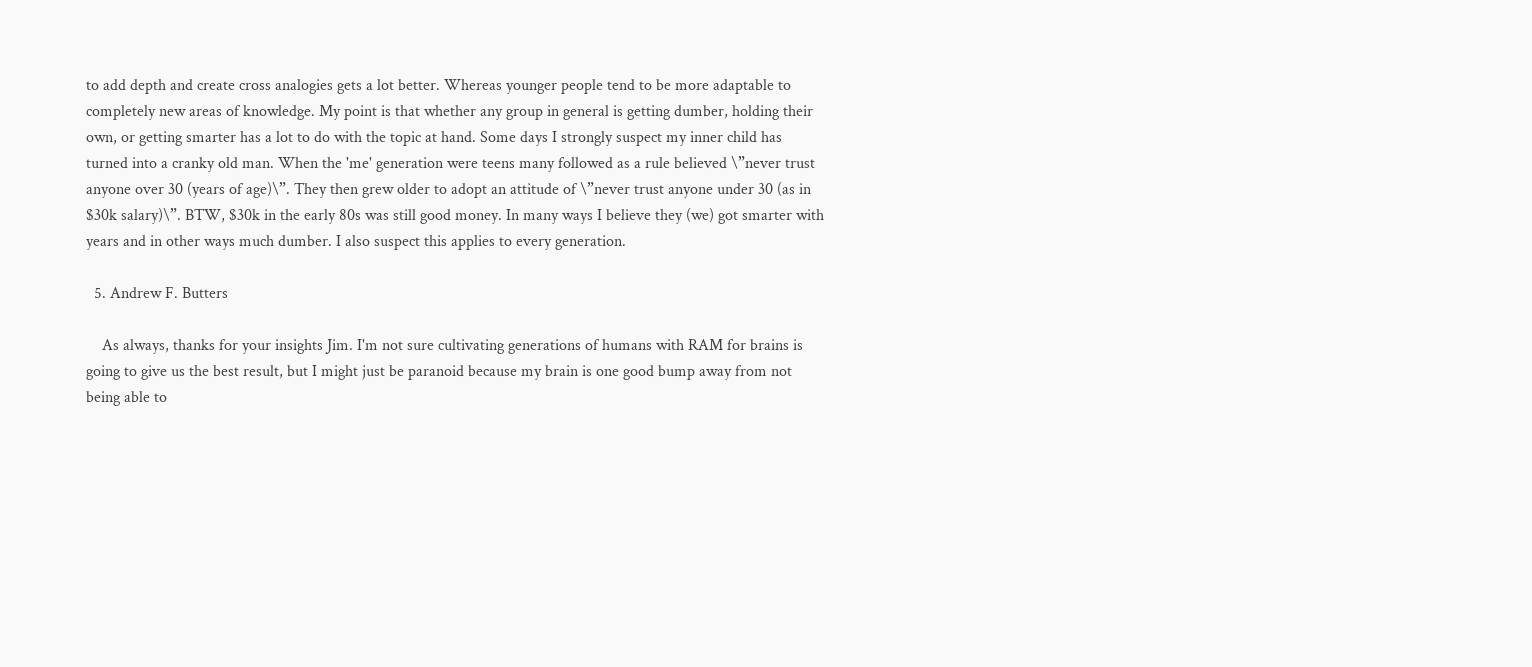to add depth and create cross analogies gets a lot better. Whereas younger people tend to be more adaptable to completely new areas of knowledge. My point is that whether any group in general is getting dumber, holding their own, or getting smarter has a lot to do with the topic at hand. Some days I strongly suspect my inner child has turned into a cranky old man. When the 'me' generation were teens many followed as a rule believed \”never trust anyone over 30 (years of age)\”. They then grew older to adopt an attitude of \”never trust anyone under 30 (as in $30k salary)\”. BTW, $30k in the early 80s was still good money. In many ways I believe they (we) got smarter with years and in other ways much dumber. I also suspect this applies to every generation.

  5. Andrew F. Butters

    As always, thanks for your insights Jim. I'm not sure cultivating generations of humans with RAM for brains is going to give us the best result, but I might just be paranoid because my brain is one good bump away from not being able to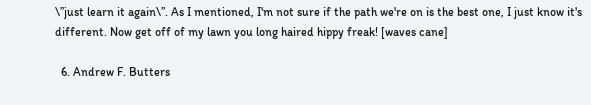\”just learn it again\”. As I mentioned, I'm not sure if the path we're on is the best one, I just know it's different. Now get off of my lawn you long haired hippy freak! [waves cane]

  6. Andrew F. Butters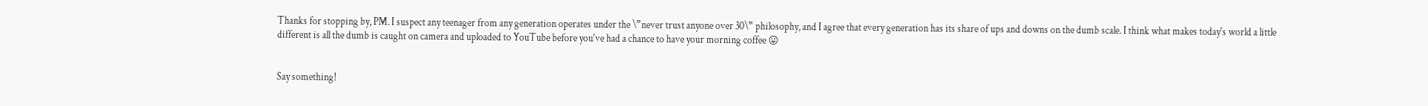Thanks for stopping by, PM. I suspect any teenager from any generation operates under the \”never trust anyone over 30\” philosophy, and I agree that every generation has its share of ups and downs on the dumb scale. I think what makes today's world a little different is all the dumb is caught on camera and uploaded to YouTube before you've had a chance to have your morning coffee 😛


Say something!